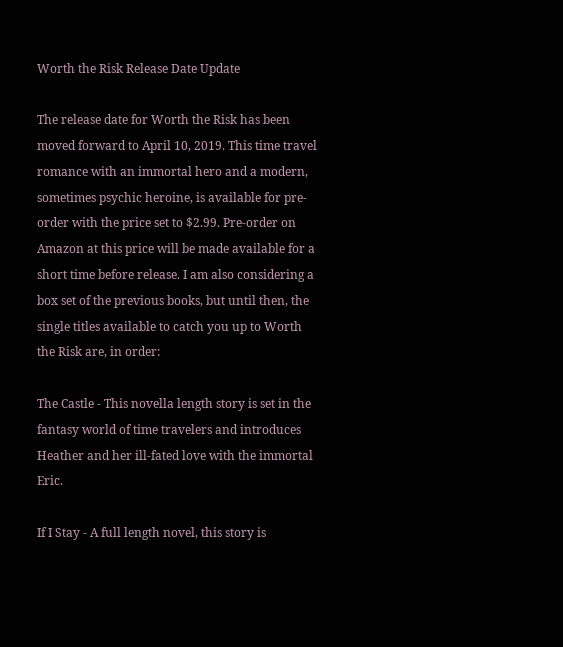Worth the Risk Release Date Update

The release date for Worth the Risk has been moved forward to April 10, 2019. This time travel romance with an immortal hero and a modern, sometimes psychic heroine, is available for pre-order with the price set to $2.99. Pre-order on Amazon at this price will be made available for a short time before release. I am also considering a box set of the previous books, but until then, the single titles available to catch you up to Worth the Risk are, in order:

The Castle - This novella length story is set in the fantasy world of time travelers and introduces Heather and her ill-fated love with the immortal Eric.

If I Stay - A full length novel, this story is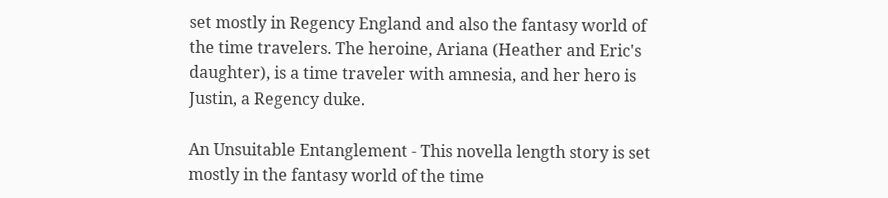set mostly in Regency England and also the fantasy world of the time travelers. The heroine, Ariana (Heather and Eric's daughter), is a time traveler with amnesia, and her hero is Justin, a Regency duke.

An Unsuitable Entanglement - This novella length story is set mostly in the fantasy world of the time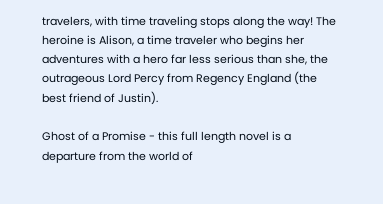travelers, with time traveling stops along the way! The heroine is Alison, a time traveler who begins her adventures with a hero far less serious than she, the outrageous Lord Percy from Regency England (the best friend of Justin).

Ghost of a Promise - this full length novel is a departure from the world of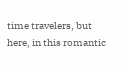time travelers, but here, in this romantic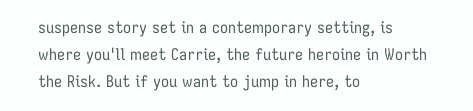suspense story set in a contemporary setting, is where you'll meet Carrie, the future heroine in Worth the Risk. But if you want to jump in here, to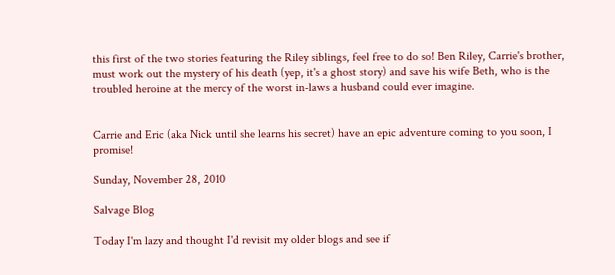this first of the two stories featuring the Riley siblings, feel free to do so! Ben Riley, Carrie's brother, must work out the mystery of his death (yep, it's a ghost story) and save his wife Beth, who is the troubled heroine at the mercy of the worst in-laws a husband could ever imagine.


Carrie and Eric (aka Nick until she learns his secret) have an epic adventure coming to you soon, I promise!

Sunday, November 28, 2010

Salvage Blog

Today I'm lazy and thought I'd revisit my older blogs and see if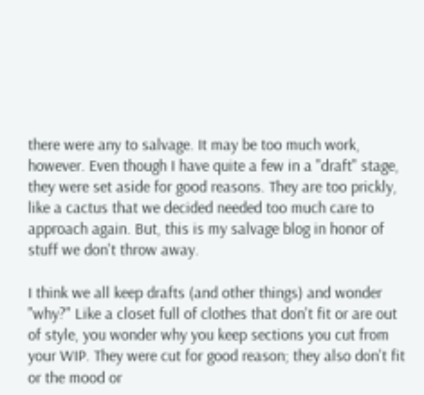there were any to salvage. It may be too much work, however. Even though I have quite a few in a "draft" stage, they were set aside for good reasons. They are too prickly, like a cactus that we decided needed too much care to approach again. But, this is my salvage blog in honor of stuff we don't throw away.

I think we all keep drafts (and other things) and wonder "why?" Like a closet full of clothes that don't fit or are out of style, you wonder why you keep sections you cut from your WIP. They were cut for good reason; they also don't fit or the mood or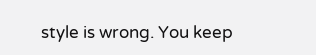style is wrong. You keep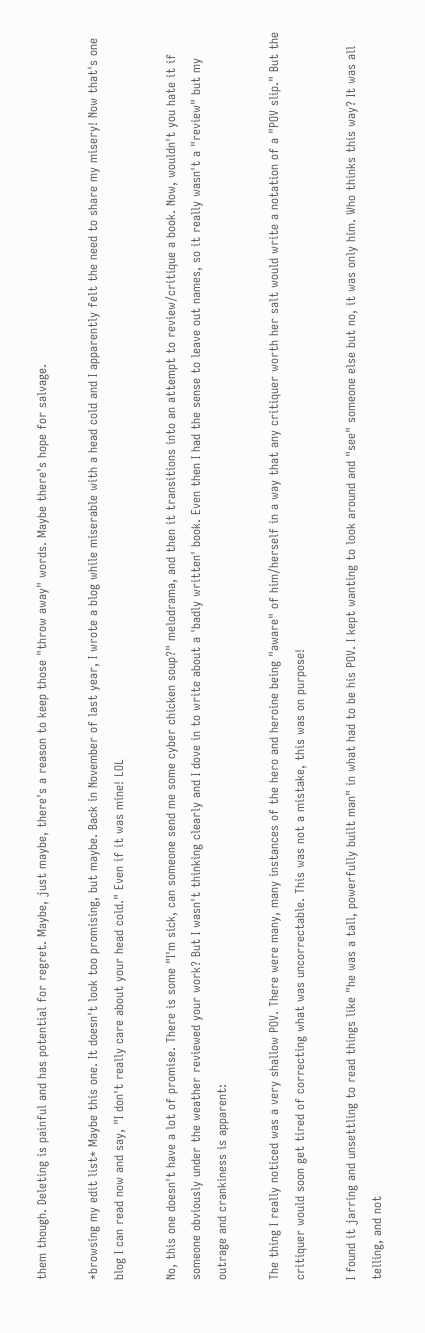them though. Deleting is painful and has potential for regret. Maybe, just maybe, there's a reason to keep those "throw away" words. Maybe there's hope for salvage.

*browsing my edit list* Maybe this one. It doesn't look too promising, but maybe. Back in November of last year, I wrote a blog while miserable with a head cold and I apparently felt the need to share my misery! Now that's one blog I can read now and say, "I don't really care about your head cold." Even if it was mine! LOL

No, this one doesn't have a lot of promise. There is some "I'm sick, can someone send me some cyber chicken soup?" melodrama, and then it transitions into an attempt to review/critique a book. Now, wouldn't you hate it if someone obviously under the weather reviewed your work? But I wasn't thinking clearly and I dove in to write about a 'badly written' book. Even then I had the sense to leave out names, so it really wasn't a "review" but my outrage and crankiness is apparent:

The thing I really noticed was a very shallow POV. There were many, many instances of the hero and heroine being "aware" of him/herself in a way that any critiquer worth her salt would write a notation of a "POV slip." But the critiquer would soon get tired of correcting what was uncorrectable. This was not a mistake, this was on purpose!

I found it jarring and unsettling to read things like "he was a tall, powerfully built man" in what had to be his POV. I kept wanting to look around and "see" someone else but no, it was only him. Who thinks this way? It was all telling, and not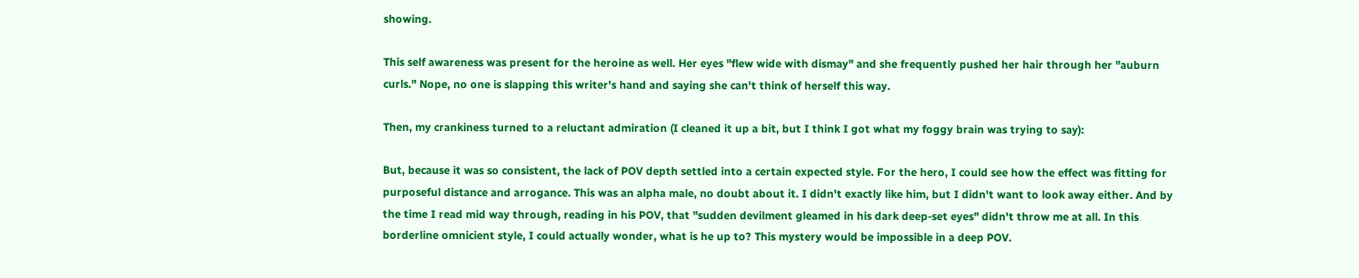showing.

This self awareness was present for the heroine as well. Her eyes "flew wide with dismay" and she frequently pushed her hair through her "auburn curls." Nope, no one is slapping this writer's hand and saying she can't think of herself this way.

Then, my crankiness turned to a reluctant admiration (I cleaned it up a bit, but I think I got what my foggy brain was trying to say):

But, because it was so consistent, the lack of POV depth settled into a certain expected style. For the hero, I could see how the effect was fitting for purposeful distance and arrogance. This was an alpha male, no doubt about it. I didn't exactly like him, but I didn't want to look away either. And by the time I read mid way through, reading in his POV, that "sudden devilment gleamed in his dark deep-set eyes" didn't throw me at all. In this borderline omnicient style, I could actually wonder, what is he up to? This mystery would be impossible in a deep POV.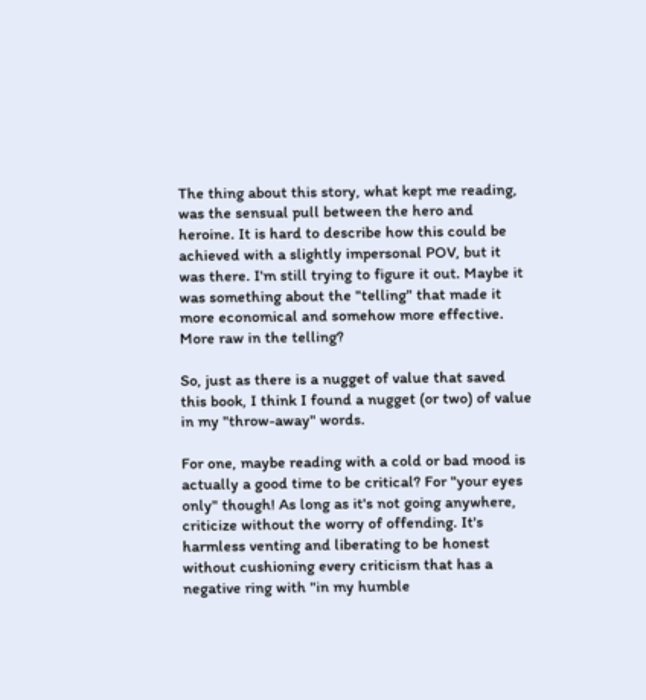The thing about this story, what kept me reading, was the sensual pull between the hero and heroine. It is hard to describe how this could be achieved with a slightly impersonal POV, but it was there. I'm still trying to figure it out. Maybe it was something about the "telling" that made it more economical and somehow more effective. More raw in the telling?

So, just as there is a nugget of value that saved this book, I think I found a nugget (or two) of value in my "throw-away" words.

For one, maybe reading with a cold or bad mood is actually a good time to be critical? For "your eyes only" though! As long as it's not going anywhere, criticize without the worry of offending. It's harmless venting and liberating to be honest without cushioning every criticism that has a negative ring with "in my humble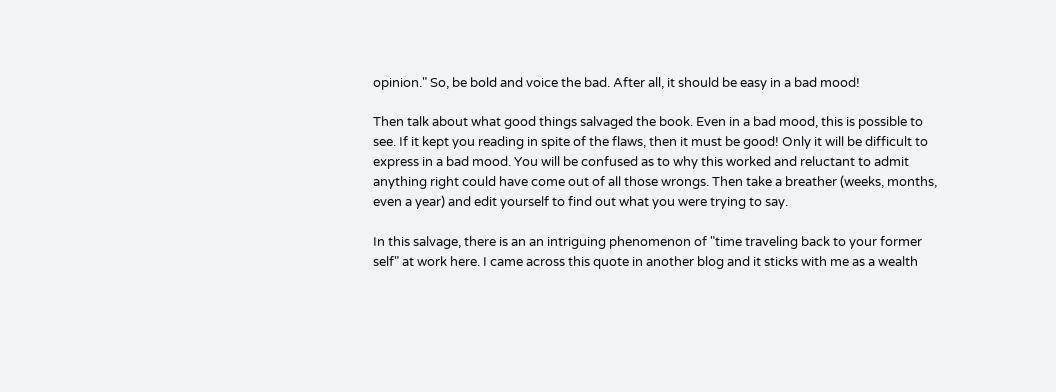opinion." So, be bold and voice the bad. After all, it should be easy in a bad mood!

Then talk about what good things salvaged the book. Even in a bad mood, this is possible to see. If it kept you reading in spite of the flaws, then it must be good! Only it will be difficult to express in a bad mood. You will be confused as to why this worked and reluctant to admit anything right could have come out of all those wrongs. Then take a breather (weeks, months, even a year) and edit yourself to find out what you were trying to say.

In this salvage, there is an an intriguing phenomenon of "time traveling back to your former self" at work here. I came across this quote in another blog and it sticks with me as a wealth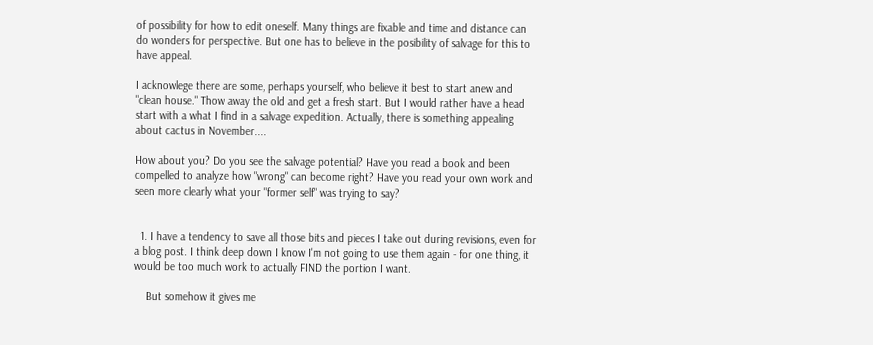of possibility for how to edit oneself. Many things are fixable and time and distance can do wonders for perspective. But one has to believe in the posibility of salvage for this to have appeal.

I acknowlege there are some, perhaps yourself, who believe it best to start anew and "clean house." Thow away the old and get a fresh start. But I would rather have a head start with a what I find in a salvage expedition. Actually, there is something appealing about cactus in November....

How about you? Do you see the salvage potential? Have you read a book and been compelled to analyze how "wrong" can become right? Have you read your own work and seen more clearly what your "former self" was trying to say?


  1. I have a tendency to save all those bits and pieces I take out during revisions, even for a blog post. I think deep down I know I'm not going to use them again - for one thing, it would be too much work to actually FIND the portion I want.

    But somehow it gives me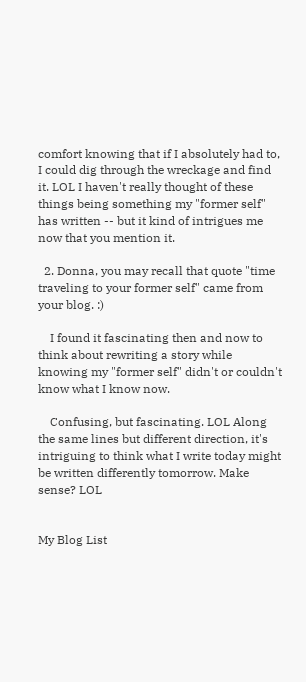comfort knowing that if I absolutely had to, I could dig through the wreckage and find it. LOL I haven't really thought of these things being something my "former self" has written -- but it kind of intrigues me now that you mention it.

  2. Donna, you may recall that quote "time traveling to your former self" came from your blog. :)

    I found it fascinating then and now to think about rewriting a story while knowing my "former self" didn't or couldn't know what I know now.

    Confusing, but fascinating. LOL Along the same lines but different direction, it's intriguing to think what I write today might be written differently tomorrow. Make sense? LOL


My Blog List